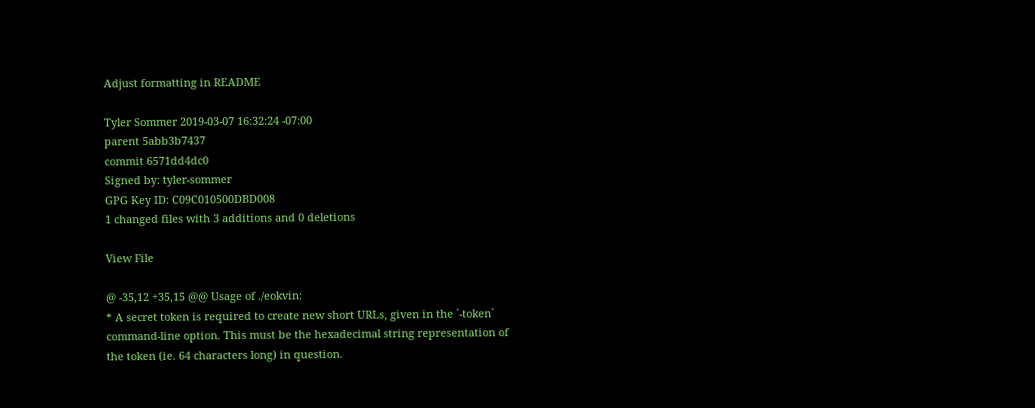Adjust formatting in README

Tyler Sommer 2019-03-07 16:32:24 -07:00
parent 5abb3b7437
commit 6571dd4dc0
Signed by: tyler-sommer
GPG Key ID: C09C010500DBD008
1 changed files with 3 additions and 0 deletions

View File

@ -35,12 +35,15 @@ Usage of ./eokvin:
* A secret token is required to create new short URLs, given in the `-token`
command-line option. This must be the hexadecimal string representation of
the token (ie. 64 characters long) in question.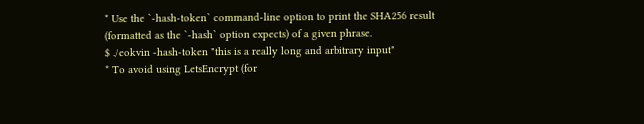* Use the `-hash-token` command-line option to print the SHA256 result
(formatted as the `-hash` option expects) of a given phrase.
$ ./eokvin -hash-token "this is a really long and arbitrary input"
* To avoid using LetsEncrypt (for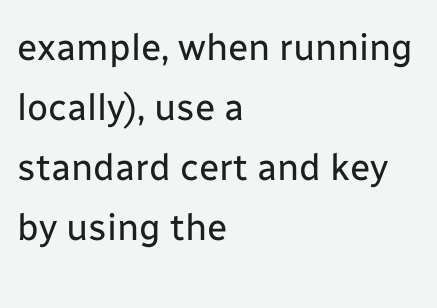example, when running locally), use a
standard cert and key by using the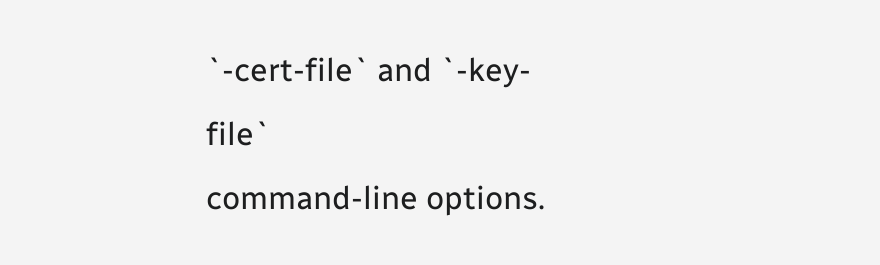`-cert-file` and `-key-file`
command-line options.